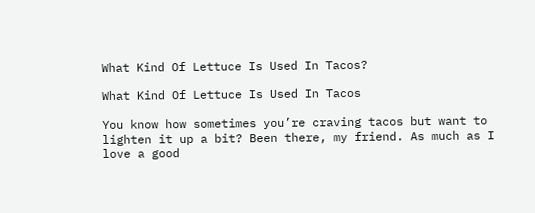What Kind Of Lettuce Is Used In Tacos?

What Kind Of Lettuce Is Used In Tacos

You know how sometimes you’re craving tacos but want to lighten it up a bit? Been there, my friend. As much as I love a good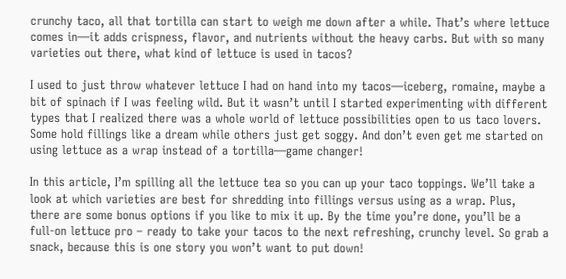crunchy taco, all that tortilla can start to weigh me down after a while. That’s where lettuce comes in—it adds crispness, flavor, and nutrients without the heavy carbs. But with so many varieties out there, what kind of lettuce is used in tacos?

I used to just throw whatever lettuce I had on hand into my tacos—iceberg, romaine, maybe a bit of spinach if I was feeling wild. But it wasn’t until I started experimenting with different types that I realized there was a whole world of lettuce possibilities open to us taco lovers. Some hold fillings like a dream while others just get soggy. And don’t even get me started on using lettuce as a wrap instead of a tortilla—game changer!

In this article, I’m spilling all the lettuce tea so you can up your taco toppings. We’ll take a look at which varieties are best for shredding into fillings versus using as a wrap. Plus, there are some bonus options if you like to mix it up. By the time you’re done, you’ll be a full-on lettuce pro – ready to take your tacos to the next refreshing, crunchy level. So grab a snack, because this is one story you won’t want to put down!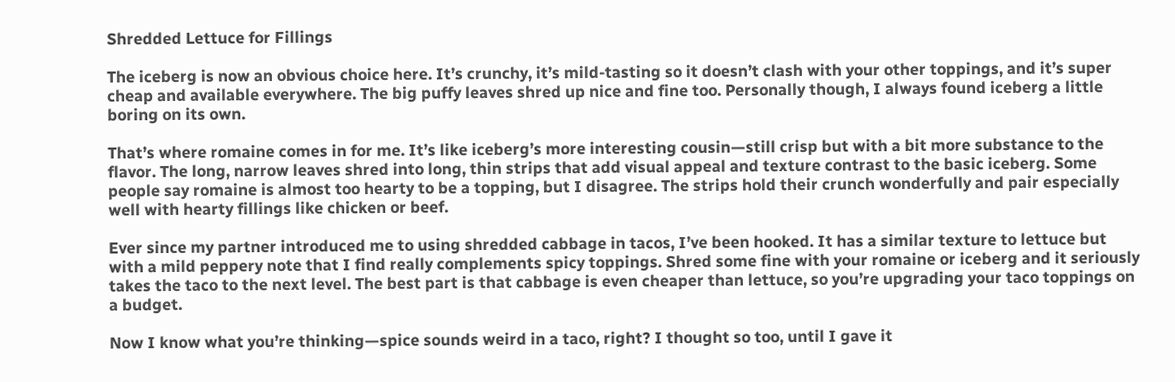Shredded Lettuce for Fillings

The iceberg is now an obvious choice here. It’s crunchy, it’s mild-tasting so it doesn’t clash with your other toppings, and it’s super cheap and available everywhere. The big puffy leaves shred up nice and fine too. Personally though, I always found iceberg a little boring on its own.

That’s where romaine comes in for me. It’s like iceberg’s more interesting cousin—still crisp but with a bit more substance to the flavor. The long, narrow leaves shred into long, thin strips that add visual appeal and texture contrast to the basic iceberg. Some people say romaine is almost too hearty to be a topping, but I disagree. The strips hold their crunch wonderfully and pair especially well with hearty fillings like chicken or beef.

Ever since my partner introduced me to using shredded cabbage in tacos, I’ve been hooked. It has a similar texture to lettuce but with a mild peppery note that I find really complements spicy toppings. Shred some fine with your romaine or iceberg and it seriously takes the taco to the next level. The best part is that cabbage is even cheaper than lettuce, so you’re upgrading your taco toppings on a budget.

Now I know what you’re thinking—spice sounds weird in a taco, right? I thought so too, until I gave it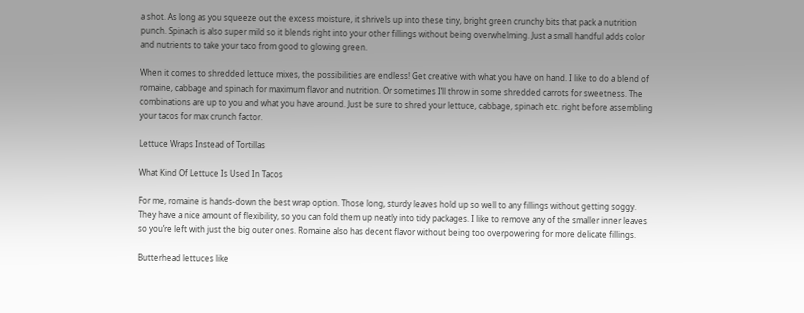a shot. As long as you squeeze out the excess moisture, it shrivels up into these tiny, bright green crunchy bits that pack a nutrition punch. Spinach is also super mild so it blends right into your other fillings without being overwhelming. Just a small handful adds color and nutrients to take your taco from good to glowing green.

When it comes to shredded lettuce mixes, the possibilities are endless! Get creative with what you have on hand. I like to do a blend of romaine, cabbage and spinach for maximum flavor and nutrition. Or sometimes I’ll throw in some shredded carrots for sweetness. The combinations are up to you and what you have around. Just be sure to shred your lettuce, cabbage, spinach etc. right before assembling your tacos for max crunch factor.

Lettuce Wraps Instead of Tortillas

What Kind Of Lettuce Is Used In Tacos

For me, romaine is hands-down the best wrap option. Those long, sturdy leaves hold up so well to any fillings without getting soggy. They have a nice amount of flexibility, so you can fold them up neatly into tidy packages. I like to remove any of the smaller inner leaves so you’re left with just the big outer ones. Romaine also has decent flavor without being too overpowering for more delicate fillings.

Butterhead lettuces like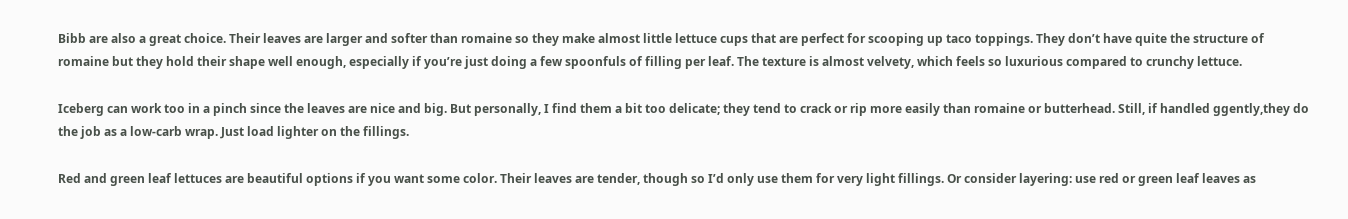Bibb are also a great choice. Their leaves are larger and softer than romaine so they make almost little lettuce cups that are perfect for scooping up taco toppings. They don’t have quite the structure of romaine but they hold their shape well enough, especially if you’re just doing a few spoonfuls of filling per leaf. The texture is almost velvety, which feels so luxurious compared to crunchy lettuce.

Iceberg can work too in a pinch since the leaves are nice and big. But personally, I find them a bit too delicate; they tend to crack or rip more easily than romaine or butterhead. Still, if handled ggently,they do the job as a low-carb wrap. Just load lighter on the fillings.

Red and green leaf lettuces are beautiful options if you want some color. Their leaves are tender, though so I’d only use them for very light fillings. Or consider layering: use red or green leaf leaves as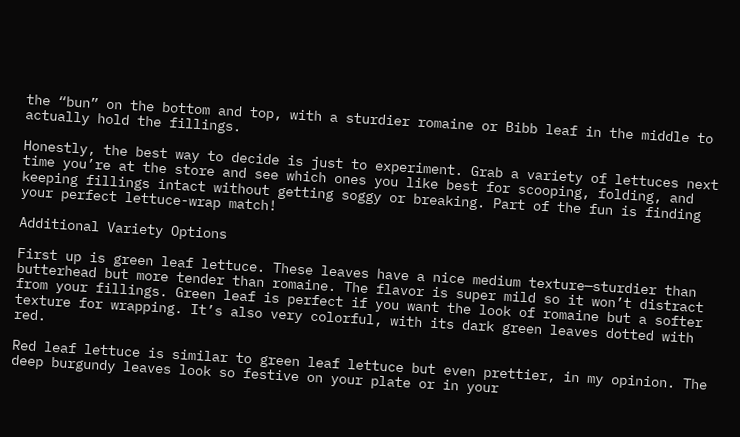the “bun” on the bottom and top, with a sturdier romaine or Bibb leaf in the middle to actually hold the fillings.

Honestly, the best way to decide is just to experiment. Grab a variety of lettuces next time you’re at the store and see which ones you like best for scooping, folding, and keeping fillings intact without getting soggy or breaking. Part of the fun is finding your perfect lettuce-wrap match!

Additional Variety Options

First up is green leaf lettuce. These leaves have a nice medium texture—sturdier than butterhead but more tender than romaine. The flavor is super mild so it won’t distract from your fillings. Green leaf is perfect if you want the look of romaine but a softer texture for wrapping. It’s also very colorful, with its dark green leaves dotted with red.

Red leaf lettuce is similar to green leaf lettuce but even prettier, in my opinion. The deep burgundy leaves look so festive on your plate or in your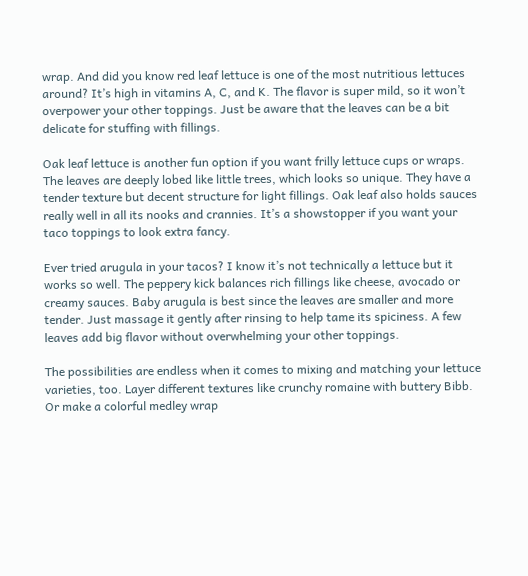wrap. And did you know red leaf lettuce is one of the most nutritious lettuces around? It’s high in vitamins A, C, and K. The flavor is super mild, so it won’t overpower your other toppings. Just be aware that the leaves can be a bit delicate for stuffing with fillings.

Oak leaf lettuce is another fun option if you want frilly lettuce cups or wraps. The leaves are deeply lobed like little trees, which looks so unique. They have a tender texture but decent structure for light fillings. Oak leaf also holds sauces really well in all its nooks and crannies. It’s a showstopper if you want your taco toppings to look extra fancy.

Ever tried arugula in your tacos? I know it’s not technically a lettuce but it works so well. The peppery kick balances rich fillings like cheese, avocado or creamy sauces. Baby arugula is best since the leaves are smaller and more tender. Just massage it gently after rinsing to help tame its spiciness. A few leaves add big flavor without overwhelming your other toppings.

The possibilities are endless when it comes to mixing and matching your lettuce varieties, too. Layer different textures like crunchy romaine with buttery Bibb. Or make a colorful medley wrap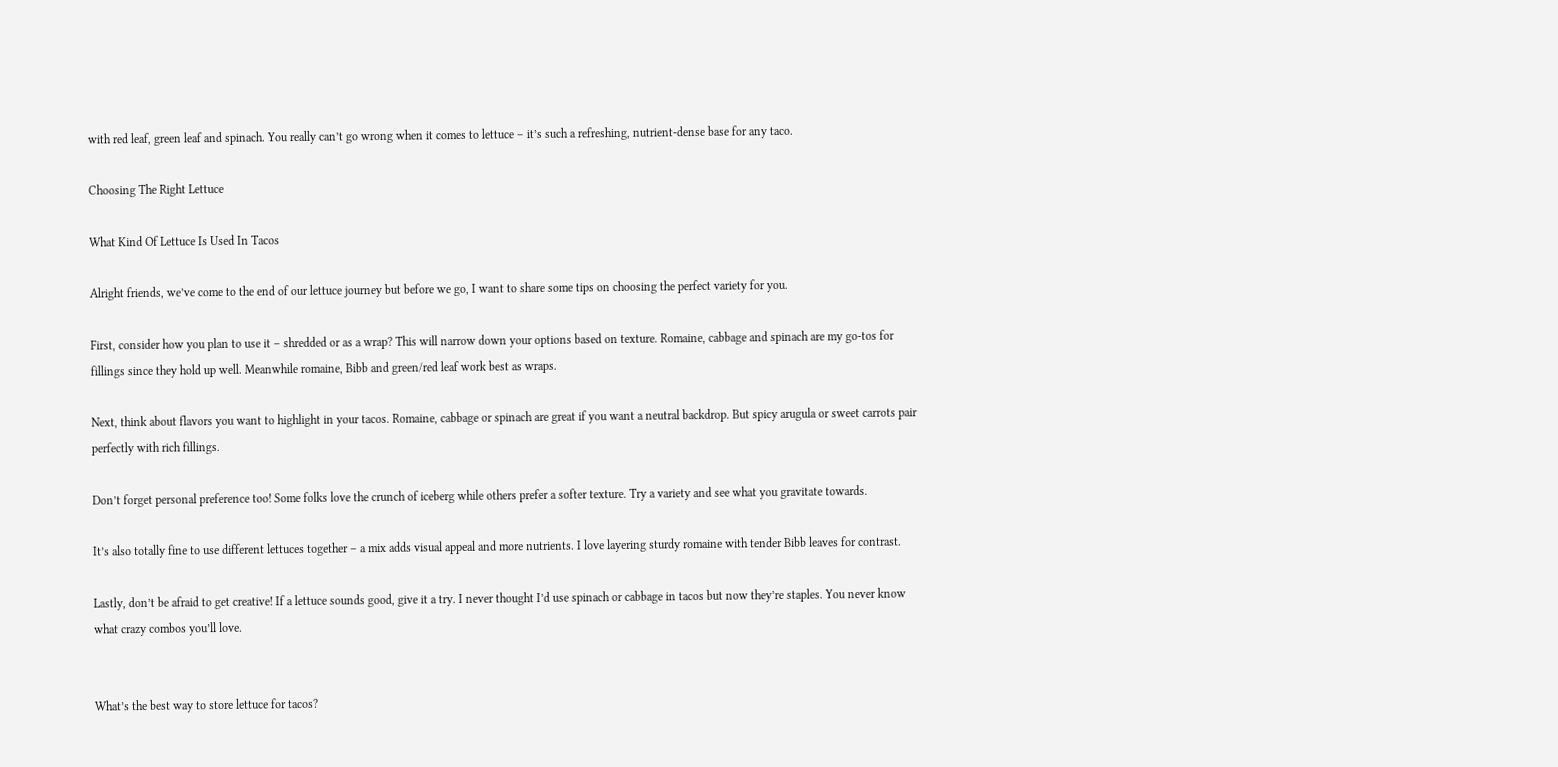with red leaf, green leaf and spinach. You really can’t go wrong when it comes to lettuce – it’s such a refreshing, nutrient-dense base for any taco.

Choosing The Right Lettuce

What Kind Of Lettuce Is Used In Tacos

Alright friends, we’ve come to the end of our lettuce journey but before we go, I want to share some tips on choosing the perfect variety for you.

First, consider how you plan to use it – shredded or as a wrap? This will narrow down your options based on texture. Romaine, cabbage and spinach are my go-tos for fillings since they hold up well. Meanwhile romaine, Bibb and green/red leaf work best as wraps.

Next, think about flavors you want to highlight in your tacos. Romaine, cabbage or spinach are great if you want a neutral backdrop. But spicy arugula or sweet carrots pair perfectly with rich fillings.

Don’t forget personal preference too! Some folks love the crunch of iceberg while others prefer a softer texture. Try a variety and see what you gravitate towards.

It’s also totally fine to use different lettuces together – a mix adds visual appeal and more nutrients. I love layering sturdy romaine with tender Bibb leaves for contrast.

Lastly, don’t be afraid to get creative! If a lettuce sounds good, give it a try. I never thought I’d use spinach or cabbage in tacos but now they’re staples. You never know what crazy combos you’ll love.


What’s the best way to store lettuce for tacos?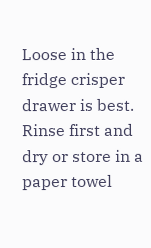Loose in the fridge crisper drawer is best. Rinse first and dry or store in a paper towel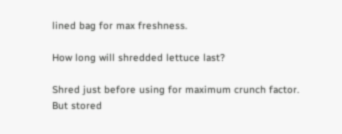lined bag for max freshness.

How long will shredded lettuce last?

Shred just before using for maximum crunch factor. But stored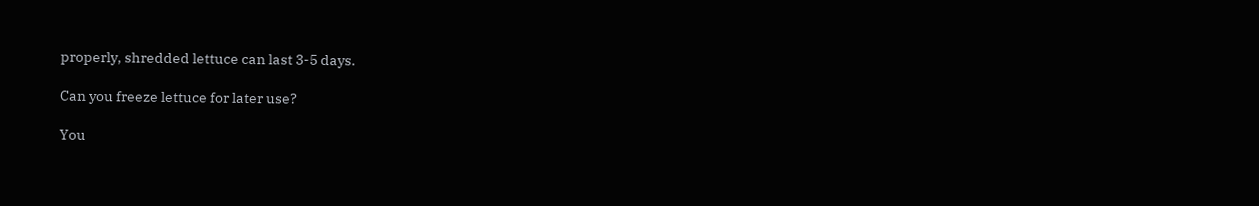properly, shredded lettuce can last 3-5 days.

Can you freeze lettuce for later use?

You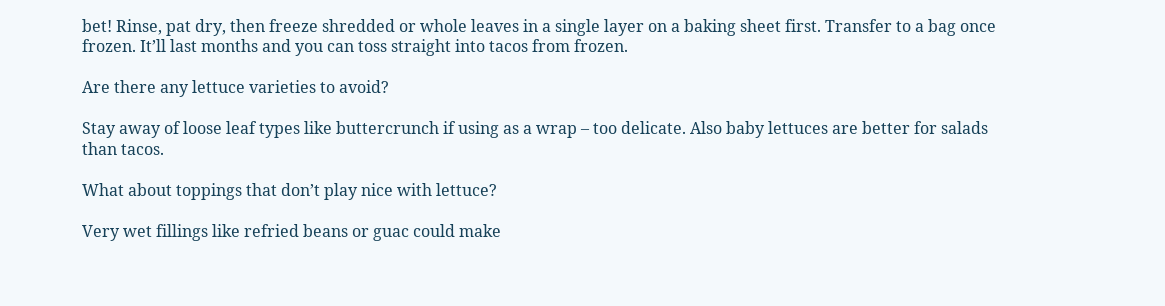bet! Rinse, pat dry, then freeze shredded or whole leaves in a single layer on a baking sheet first. Transfer to a bag once frozen. It’ll last months and you can toss straight into tacos from frozen.

Are there any lettuce varieties to avoid?

Stay away of loose leaf types like buttercrunch if using as a wrap – too delicate. Also baby lettuces are better for salads than tacos.

What about toppings that don’t play nice with lettuce?

Very wet fillings like refried beans or guac could make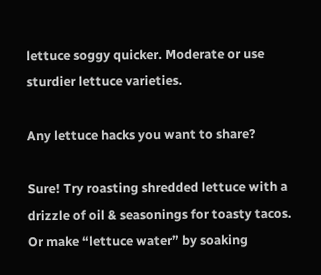lettuce soggy quicker. Moderate or use sturdier lettuce varieties.

Any lettuce hacks you want to share?

Sure! Try roasting shredded lettuce with a drizzle of oil & seasonings for toasty tacos. Or make “lettuce water” by soaking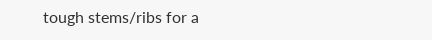tough stems/ribs for a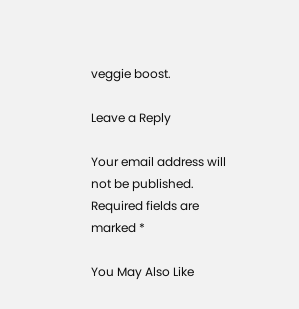veggie boost.

Leave a Reply

Your email address will not be published. Required fields are marked *

You May Also Like